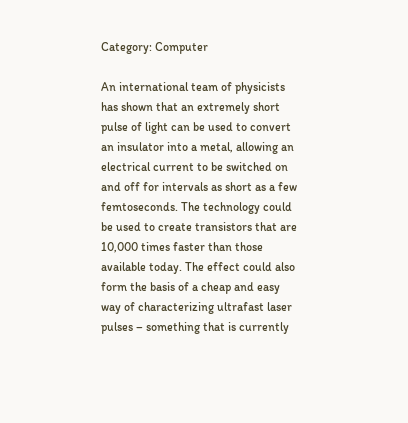Category: Computer

An international team of physicists has shown that an extremely short pulse of light can be used to convert an insulator into a metal, allowing an electrical current to be switched on and off for intervals as short as a few femtoseconds. The technology could be used to create transistors that are 10,000 times faster than those available today. The effect could also form the basis of a cheap and easy way of characterizing ultrafast laser pulses – something that is currently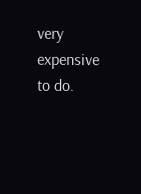very expensive to do.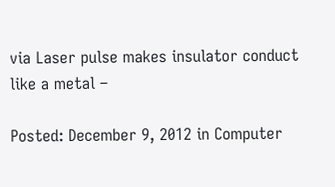via Laser pulse makes insulator conduct like a metal –

Posted: December 9, 2012 in Computer